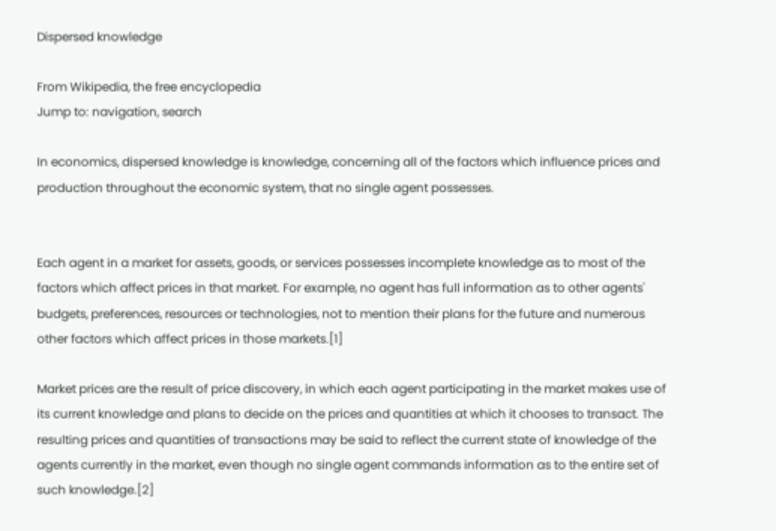Dispersed knowledge

From Wikipedia, the free encyclopedia
Jump to: navigation, search

In economics, dispersed knowledge is knowledge, concerning all of the factors which influence prices and production throughout the economic system, that no single agent possesses.


Each agent in a market for assets, goods, or services possesses incomplete knowledge as to most of the factors which affect prices in that market. For example, no agent has full information as to other agents' budgets, preferences, resources or technologies, not to mention their plans for the future and numerous other factors which affect prices in those markets.[1]

Market prices are the result of price discovery, in which each agent participating in the market makes use of its current knowledge and plans to decide on the prices and quantities at which it chooses to transact. The resulting prices and quantities of transactions may be said to reflect the current state of knowledge of the agents currently in the market, even though no single agent commands information as to the entire set of such knowledge.[2]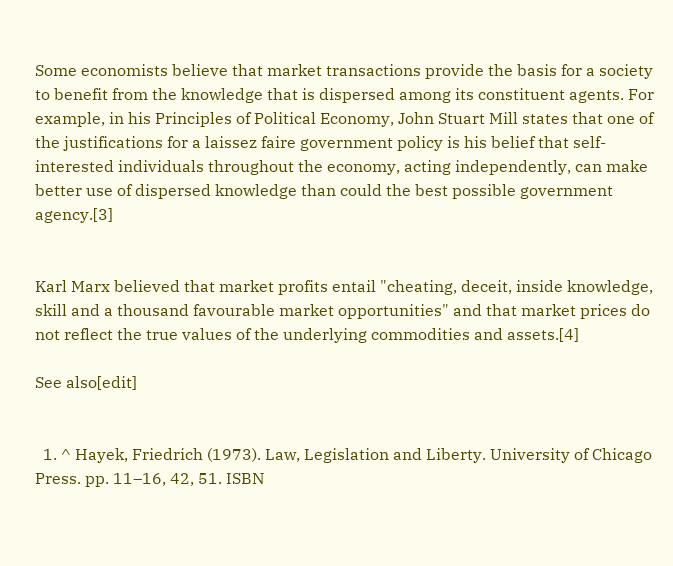Some economists believe that market transactions provide the basis for a society to benefit from the knowledge that is dispersed among its constituent agents. For example, in his Principles of Political Economy, John Stuart Mill states that one of the justifications for a laissez faire government policy is his belief that self-interested individuals throughout the economy, acting independently, can make better use of dispersed knowledge than could the best possible government agency.[3]


Karl Marx believed that market profits entail "cheating, deceit, inside knowledge, skill and a thousand favourable market opportunities" and that market prices do not reflect the true values of the underlying commodities and assets.[4]

See also[edit]


  1. ^ Hayek, Friedrich (1973). Law, Legislation and Liberty. University of Chicago Press. pp. 11–16, 42, 51. ISBN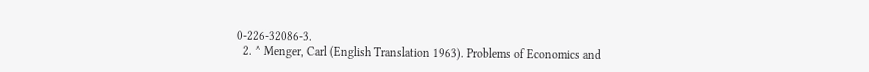0-226-32086-3.
  2. ^ Menger, Carl (English Translation 1963). Problems of Economics and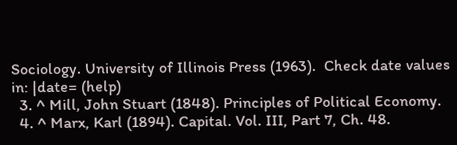Sociology. University of Illinois Press (1963).  Check date values in: |date= (help)
  3. ^ Mill, John Stuart (1848). Principles of Political Economy.
  4. ^ Marx, Karl (1894). Capital. Vol. III, Part 7, Ch. 48.